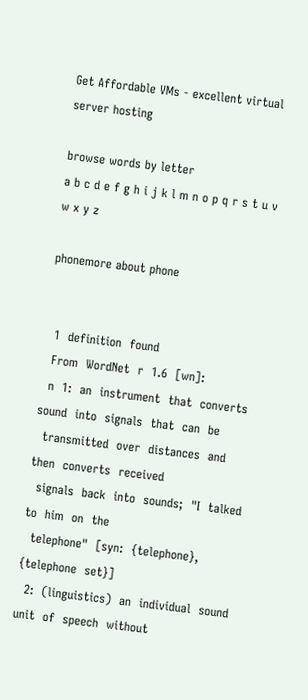Get Affordable VMs - excellent virtual server hosting

browse words by letter
a b c d e f g h i j k l m n o p q r s t u v w x y z

phonemore about phone


  1  definition  found
  From  WordNet  r  1.6  [wn]:
  n  1:  an  instrument  that  converts  sound  into  signals  that  can  be
  transmitted  over  distances  and  then  converts  received
  signals  back  into  sounds;  "I  talked  to  him  on  the
  telephone"  [syn:  {telephone},  {telephone  set}]
  2:  (linguistics)  an  individual  sound  unit  of  speech  without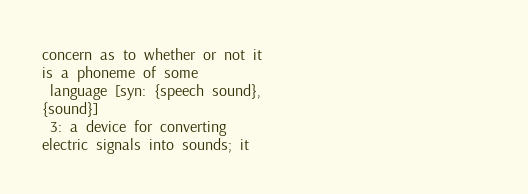concern  as  to  whether  or  not  it  is  a  phoneme  of  some
  language  [syn:  {speech  sound},  {sound}]
  3:  a  device  for  converting  electric  signals  into  sounds;  it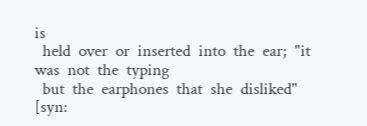is
  held  over  or  inserted  into  the  ear;  "it  was  not  the  typing
  but  the  earphones  that  she  disliked"  [syn: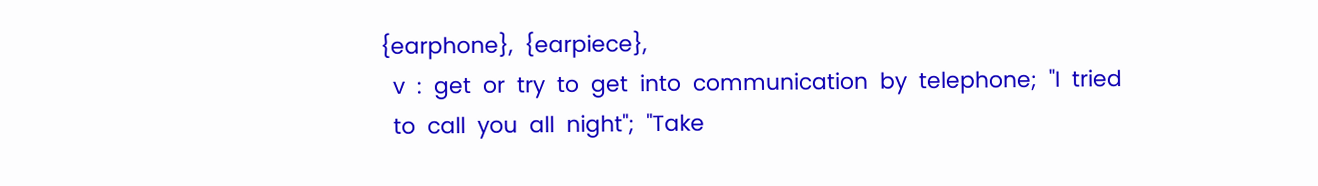{earphone},  {earpiece},
  v  :  get  or  try  to  get  into  communication  by  telephone;  "I  tried
  to  call  you  all  night";  "Take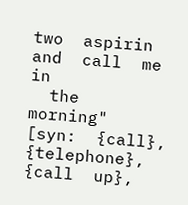two  aspirin  and  call  me  in
  the  morning"  [syn:  {call},  {telephone},  {call  up},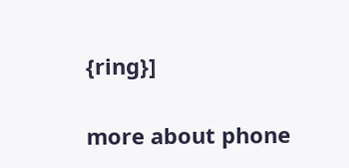{ring}]

more about phone